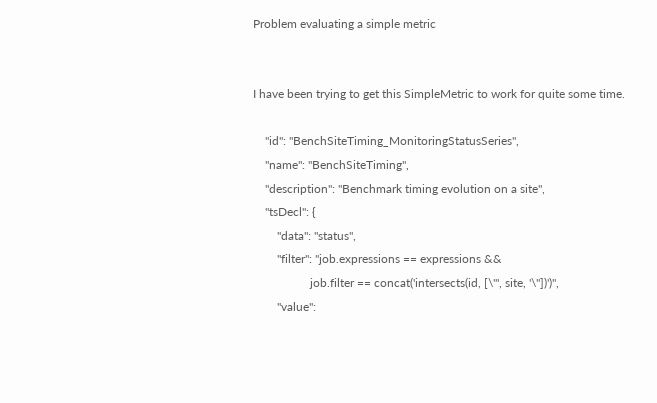Problem evaluating a simple metric


I have been trying to get this SimpleMetric to work for quite some time.

    "id": "BenchSiteTiming_MonitoringStatusSeries",
    "name": "BenchSiteTiming",
    "description": "Benchmark timing evolution on a site",
    "tsDecl": {
        "data": "status",
        "filter": "job.expressions == expressions &&
                   job.filter == concat('intersects(id, [\"', site, '\"])')",
        "value":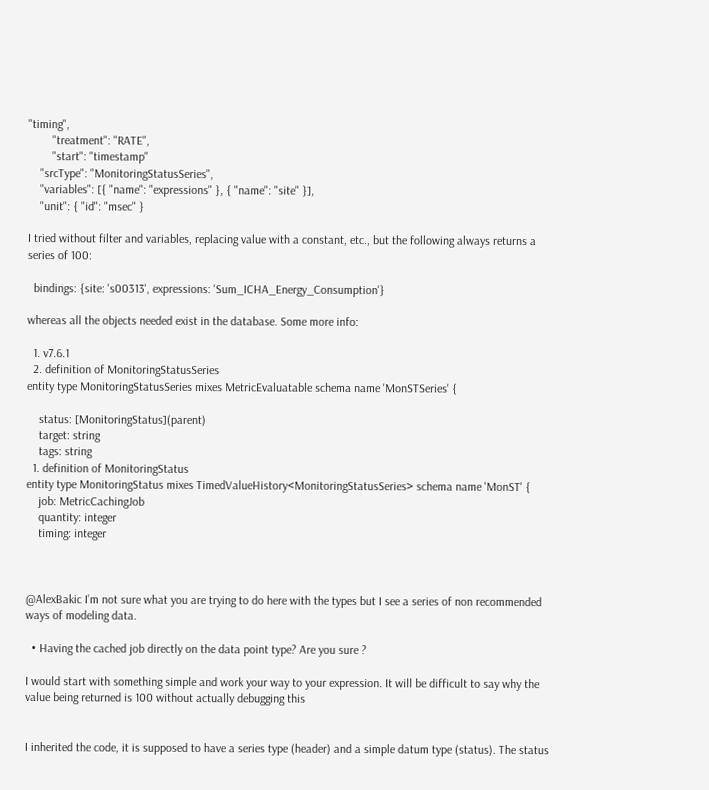"timing",
        "treatment": "RATE",
        "start": "timestamp"
    "srcType": "MonitoringStatusSeries",
    "variables": [{ "name": "expressions" }, { "name": "site" }],
    "unit": { "id": "msec" }

I tried without filter and variables, replacing value with a constant, etc., but the following always returns a series of 100:

  bindings: {site: 's00313', expressions: 'Sum_ICHA_Energy_Consumption'}

whereas all the objects needed exist in the database. Some more info:

  1. v7.6.1
  2. definition of MonitoringStatusSeries
entity type MonitoringStatusSeries mixes MetricEvaluatable schema name 'MonSTSeries' {

    status: [MonitoringStatus](parent)
    target: string
    tags: string
  1. definition of MonitoringStatus
entity type MonitoringStatus mixes TimedValueHistory<MonitoringStatusSeries> schema name 'MonST' {
    job: MetricCachingJob
    quantity: integer
    timing: integer



@AlexBakic I’m not sure what you are trying to do here with the types but I see a series of non recommended ways of modeling data.

  • Having the cached job directly on the data point type? Are you sure ?

I would start with something simple and work your way to your expression. It will be difficult to say why the value being returned is 100 without actually debugging this


I inherited the code, it is supposed to have a series type (header) and a simple datum type (status). The status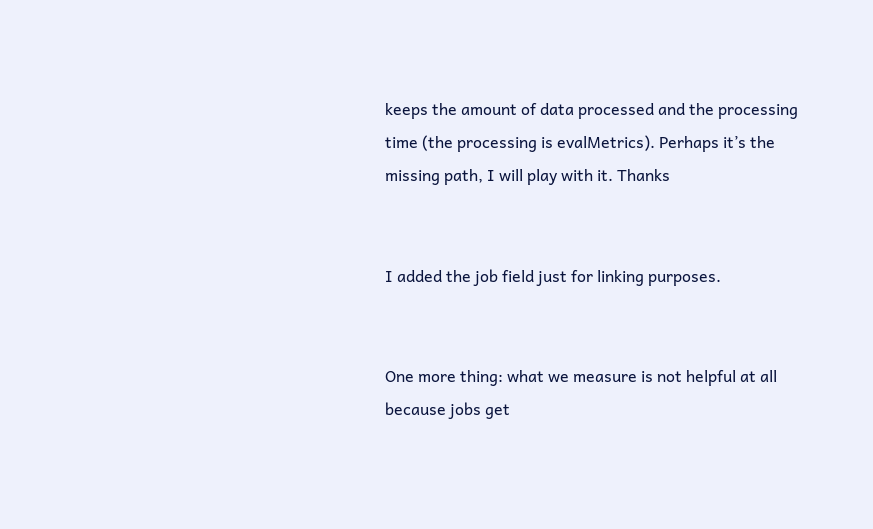keeps the amount of data processed and the processing time (the processing is evalMetrics). Perhaps it’s the missing path, I will play with it. Thanks


I added the job field just for linking purposes.


One more thing: what we measure is not helpful at all because jobs get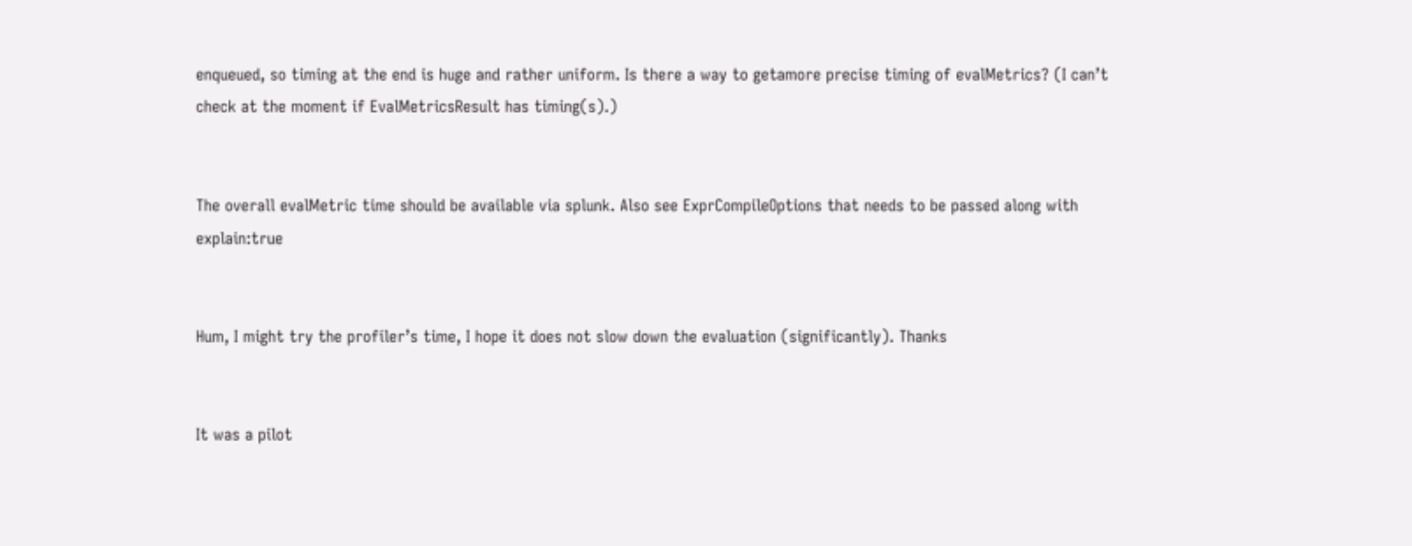enqueued, so timing at the end is huge and rather uniform. Is there a way to getamore precise timing of evalMetrics? (I can’t check at the moment if EvalMetricsResult has timing(s).)


The overall evalMetric time should be available via splunk. Also see ExprCompileOptions that needs to be passed along with explain:true


Hum, I might try the profiler’s time, I hope it does not slow down the evaluation (significantly). Thanks


It was a pilot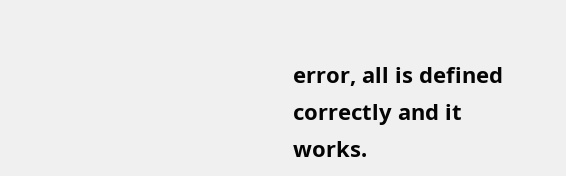error, all is defined correctly and it works.